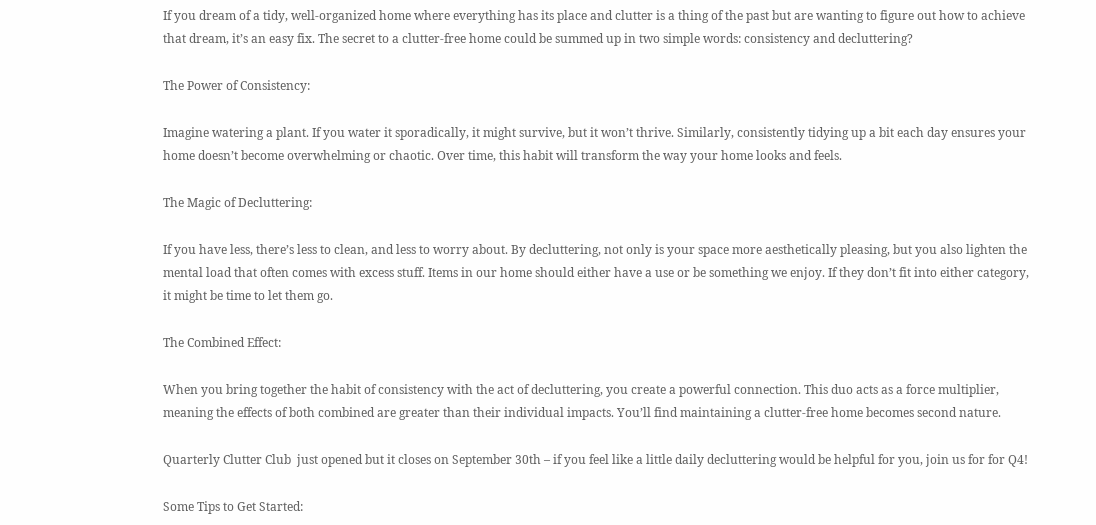If you dream of a tidy, well-organized home where everything has its place and clutter is a thing of the past but are wanting to figure out how to achieve that dream, it’s an easy fix. The secret to a clutter-free home could be summed up in two simple words: consistency and decluttering?

The Power of Consistency:

Imagine watering a plant. If you water it sporadically, it might survive, but it won’t thrive. Similarly, consistently tidying up a bit each day ensures your home doesn’t become overwhelming or chaotic. Over time, this habit will transform the way your home looks and feels.

The Magic of Decluttering:

If you have less, there’s less to clean, and less to worry about. By decluttering, not only is your space more aesthetically pleasing, but you also lighten the mental load that often comes with excess stuff. Items in our home should either have a use or be something we enjoy. If they don’t fit into either category, it might be time to let them go.

The Combined Effect:

When you bring together the habit of consistency with the act of decluttering, you create a powerful connection. This duo acts as a force multiplier, meaning the effects of both combined are greater than their individual impacts. You’ll find maintaining a clutter-free home becomes second nature.

Quarterly Clutter Club  just opened but it closes on September 30th – if you feel like a little daily decluttering would be helpful for you, join us for for Q4!

Some Tips to Get Started: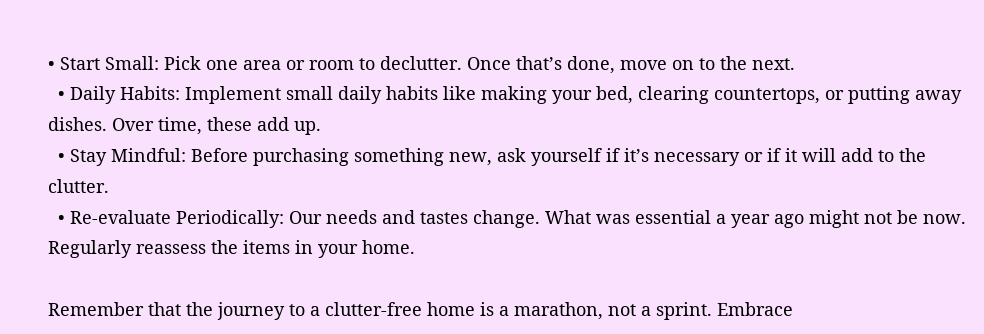• Start Small: Pick one area or room to declutter. Once that’s done, move on to the next.
  • Daily Habits: Implement small daily habits like making your bed, clearing countertops, or putting away dishes. Over time, these add up.
  • Stay Mindful: Before purchasing something new, ask yourself if it’s necessary or if it will add to the clutter.
  • Re-evaluate Periodically: Our needs and tastes change. What was essential a year ago might not be now. Regularly reassess the items in your home.

Remember that the journey to a clutter-free home is a marathon, not a sprint. Embrace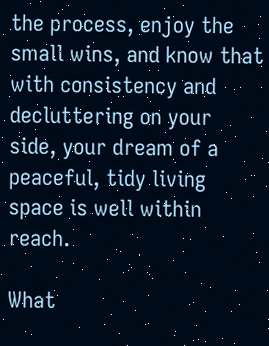the process, enjoy the small wins, and know that with consistency and decluttering on your side, your dream of a peaceful, tidy living space is well within reach.

What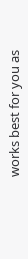works best for you as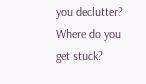you declutter?  Where do you get stuck?